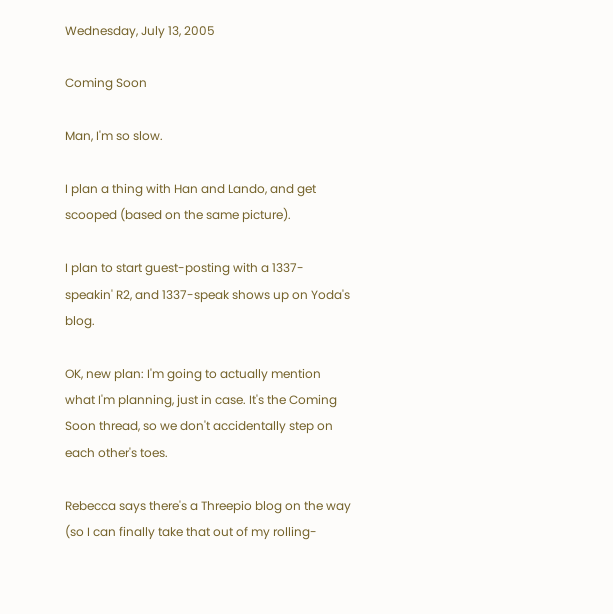Wednesday, July 13, 2005

Coming Soon

Man, I'm so slow.

I plan a thing with Han and Lando, and get scooped (based on the same picture).

I plan to start guest-posting with a 1337-speakin' R2, and 1337-speak shows up on Yoda's blog.

OK, new plan: I'm going to actually mention what I'm planning, just in case. It's the Coming Soon thread, so we don't accidentally step on each other's toes.

Rebecca says there's a Threepio blog on the way (so I can finally take that out of my rolling-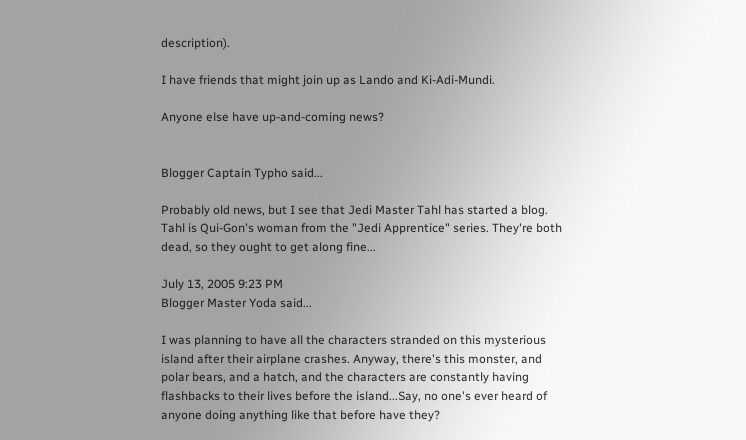description).

I have friends that might join up as Lando and Ki-Adi-Mundi.

Anyone else have up-and-coming news?


Blogger Captain Typho said...

Probably old news, but I see that Jedi Master Tahl has started a blog. Tahl is Qui-Gon's woman from the "Jedi Apprentice" series. They're both dead, so they ought to get along fine...

July 13, 2005 9:23 PM
Blogger Master Yoda said...

I was planning to have all the characters stranded on this mysterious island after their airplane crashes. Anyway, there's this monster, and polar bears, and a hatch, and the characters are constantly having flashbacks to their lives before the island...Say, no one's ever heard of anyone doing anything like that before have they?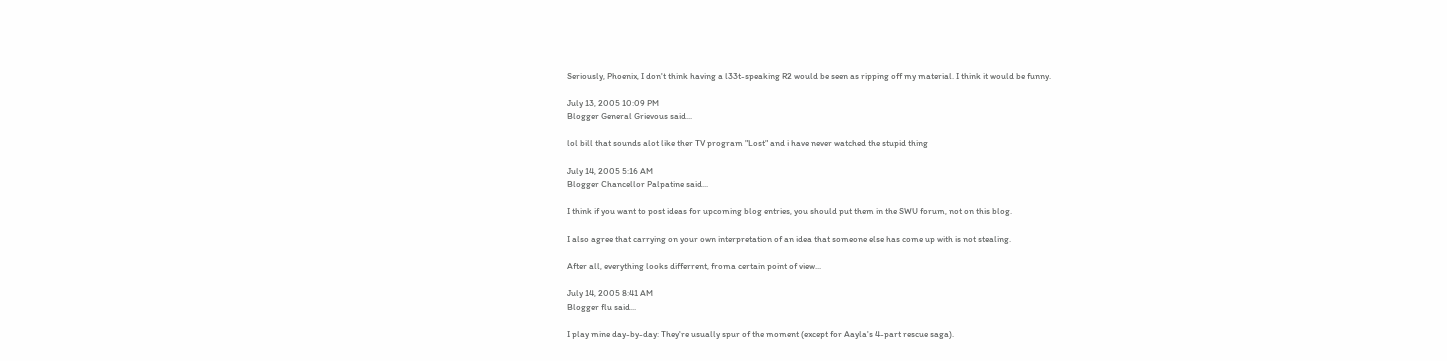Seriously, Phoenix, I don't think having a l33t-speaking R2 would be seen as ripping off my material. I think it would be funny.

July 13, 2005 10:09 PM
Blogger General Grievous said...

lol bill that sounds alot like ther TV program "Lost" and i have never watched the stupid thing

July 14, 2005 5:16 AM
Blogger Chancellor Palpatine said...

I think if you want to post ideas for upcoming blog entries, you should put them in the SWU forum, not on this blog.

I also agree that carrying on your own interpretation of an idea that someone else has come up with is not stealing.

After all, everything looks differrent, froma certain point of view...

July 14, 2005 8:41 AM
Blogger flu said...

I play mine day-by-day: They're usually spur of the moment (except for Aayla's 4-part rescue saga).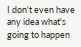I don't even have any idea what's going to happen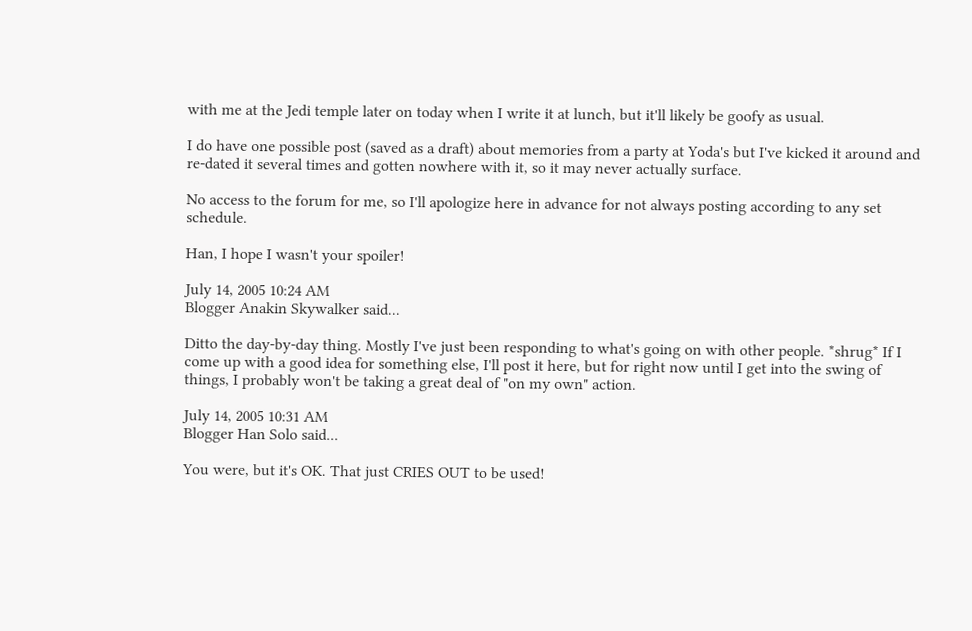with me at the Jedi temple later on today when I write it at lunch, but it'll likely be goofy as usual.

I do have one possible post (saved as a draft) about memories from a party at Yoda's but I've kicked it around and re-dated it several times and gotten nowhere with it, so it may never actually surface.

No access to the forum for me, so I'll apologize here in advance for not always posting according to any set schedule.

Han, I hope I wasn't your spoiler!

July 14, 2005 10:24 AM
Blogger Anakin Skywalker said...

Ditto the day-by-day thing. Mostly I've just been responding to what's going on with other people. *shrug* If I come up with a good idea for something else, I'll post it here, but for right now until I get into the swing of things, I probably won't be taking a great deal of "on my own" action.

July 14, 2005 10:31 AM
Blogger Han Solo said...

You were, but it's OK. That just CRIES OUT to be used!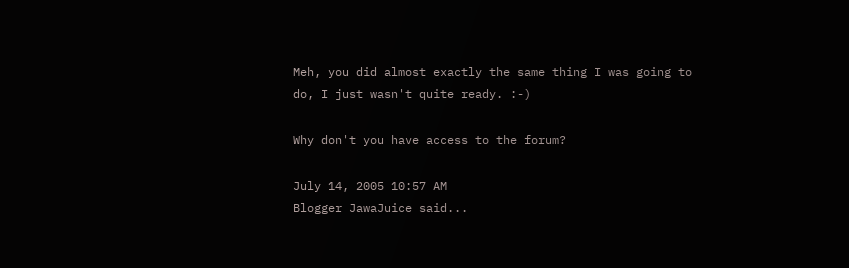Meh, you did almost exactly the same thing I was going to do, I just wasn't quite ready. :-)

Why don't you have access to the forum?

July 14, 2005 10:57 AM
Blogger JawaJuice said...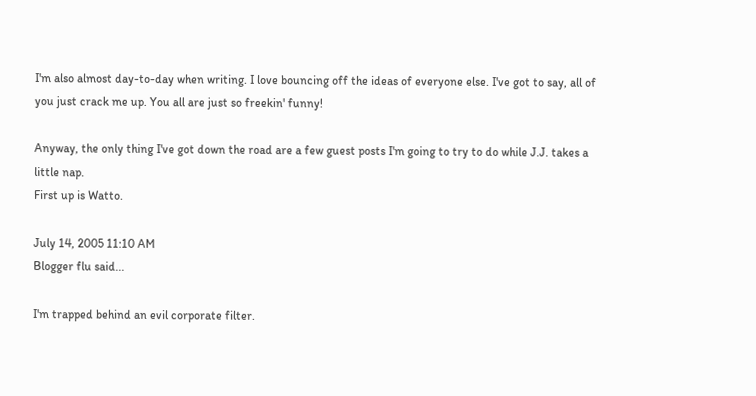I'm also almost day-to-day when writing. I love bouncing off the ideas of everyone else. I've got to say, all of you just crack me up. You all are just so freekin' funny!

Anyway, the only thing I've got down the road are a few guest posts I'm going to try to do while J.J. takes a little nap.
First up is Watto.

July 14, 2005 11:10 AM
Blogger flu said...

I'm trapped behind an evil corporate filter.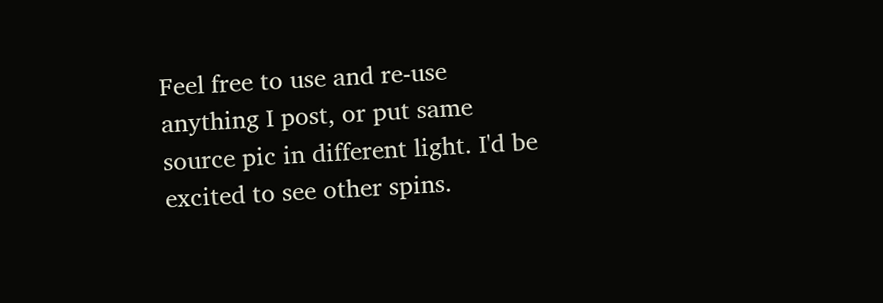Feel free to use and re-use anything I post, or put same source pic in different light. I'd be excited to see other spins.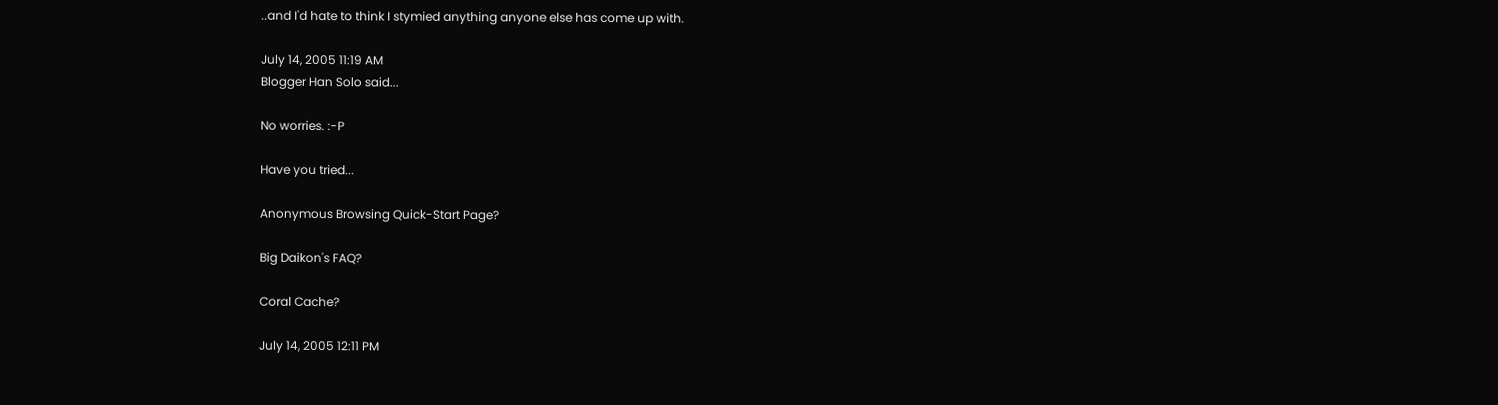..and I'd hate to think I stymied anything anyone else has come up with.

July 14, 2005 11:19 AM
Blogger Han Solo said...

No worries. :-P

Have you tried...

Anonymous Browsing Quick-Start Page?

Big Daikon's FAQ?

Coral Cache?

July 14, 2005 12:11 PM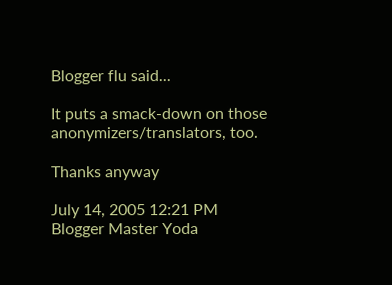Blogger flu said...

It puts a smack-down on those anonymizers/translators, too.

Thanks anyway

July 14, 2005 12:21 PM
Blogger Master Yoda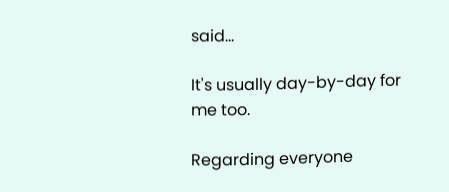said...

It's usually day-by-day for me too.

Regarding everyone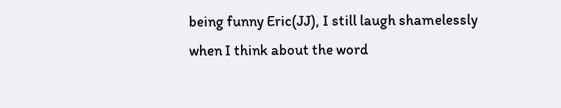being funny Eric(JJ), I still laugh shamelessly when I think about the word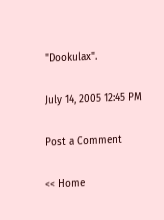"Dookulax".

July 14, 2005 12:45 PM

Post a Comment

<< Home